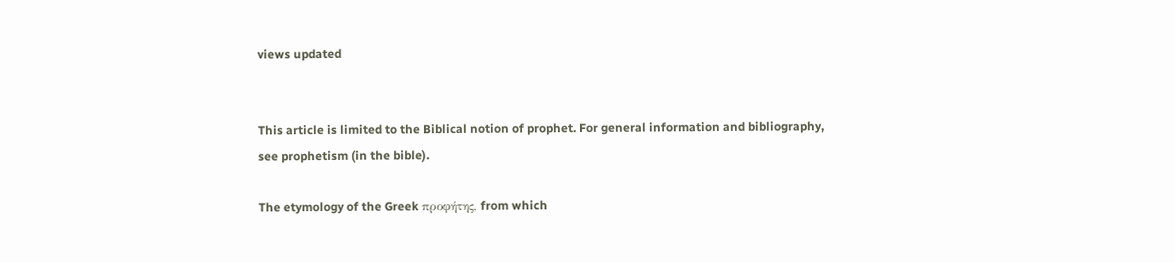views updated


This article is limited to the Biblical notion of prophet. For general information and bibliography, see prophetism (in the bible).

The etymology of the Greek προφήτης, from which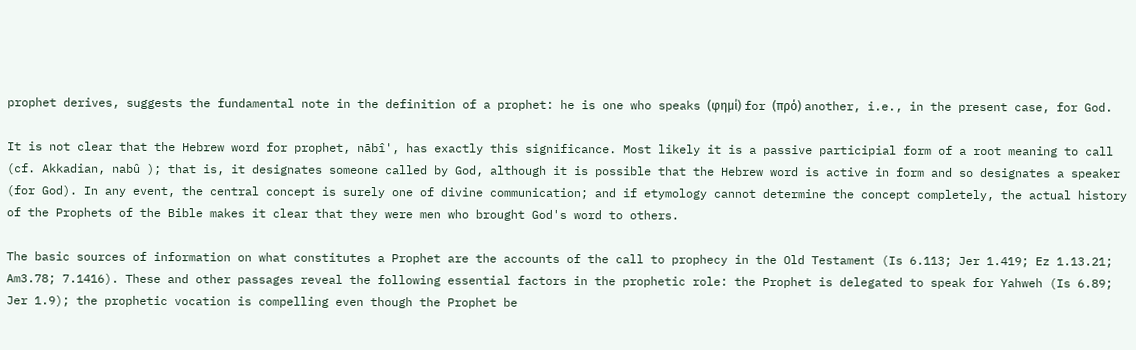prophet derives, suggests the fundamental note in the definition of a prophet: he is one who speaks (φημί) for (πρό) another, i.e., in the present case, for God.

It is not clear that the Hebrew word for prophet, nābî', has exactly this significance. Most likely it is a passive participial form of a root meaning to call (cf. Akkadian, nabû ); that is, it designates someone called by God, although it is possible that the Hebrew word is active in form and so designates a speaker (for God). In any event, the central concept is surely one of divine communication; and if etymology cannot determine the concept completely, the actual history of the Prophets of the Bible makes it clear that they were men who brought God's word to others.

The basic sources of information on what constitutes a Prophet are the accounts of the call to prophecy in the Old Testament (Is 6.113; Jer 1.419; Ez 1.13.21; Am3.78; 7.1416). These and other passages reveal the following essential factors in the prophetic role: the Prophet is delegated to speak for Yahweh (Is 6.89; Jer 1.9); the prophetic vocation is compelling even though the Prophet be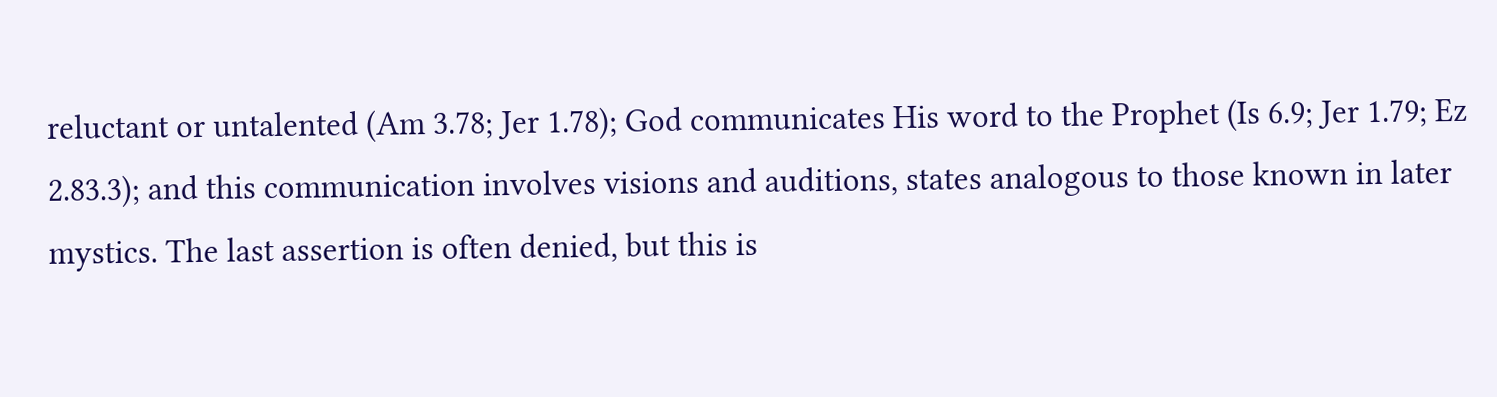reluctant or untalented (Am 3.78; Jer 1.78); God communicates His word to the Prophet (Is 6.9; Jer 1.79; Ez 2.83.3); and this communication involves visions and auditions, states analogous to those known in later mystics. The last assertion is often denied, but this is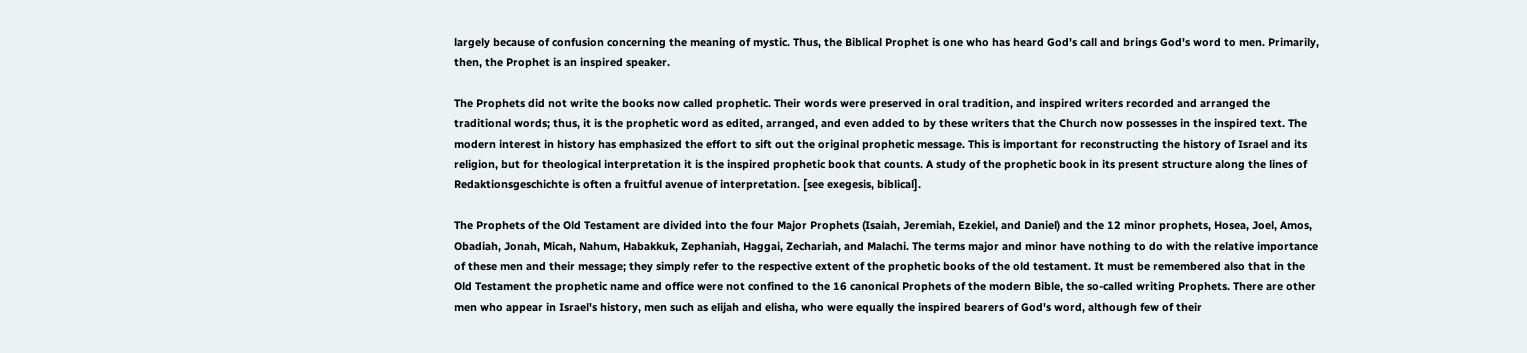largely because of confusion concerning the meaning of mystic. Thus, the Biblical Prophet is one who has heard God's call and brings God's word to men. Primarily, then, the Prophet is an inspired speaker.

The Prophets did not write the books now called prophetic. Their words were preserved in oral tradition, and inspired writers recorded and arranged the traditional words; thus, it is the prophetic word as edited, arranged, and even added to by these writers that the Church now possesses in the inspired text. The modern interest in history has emphasized the effort to sift out the original prophetic message. This is important for reconstructing the history of Israel and its religion, but for theological interpretation it is the inspired prophetic book that counts. A study of the prophetic book in its present structure along the lines of Redaktionsgeschichte is often a fruitful avenue of interpretation. [see exegesis, biblical].

The Prophets of the Old Testament are divided into the four Major Prophets (Isaiah, Jeremiah, Ezekiel, and Daniel) and the 12 minor prophets, Hosea, Joel, Amos, Obadiah, Jonah, Micah, Nahum, Habakkuk, Zephaniah, Haggai, Zechariah, and Malachi. The terms major and minor have nothing to do with the relative importance of these men and their message; they simply refer to the respective extent of the prophetic books of the old testament. It must be remembered also that in the Old Testament the prophetic name and office were not confined to the 16 canonical Prophets of the modern Bible, the so-called writing Prophets. There are other men who appear in Israel's history, men such as elijah and elisha, who were equally the inspired bearers of God's word, although few of their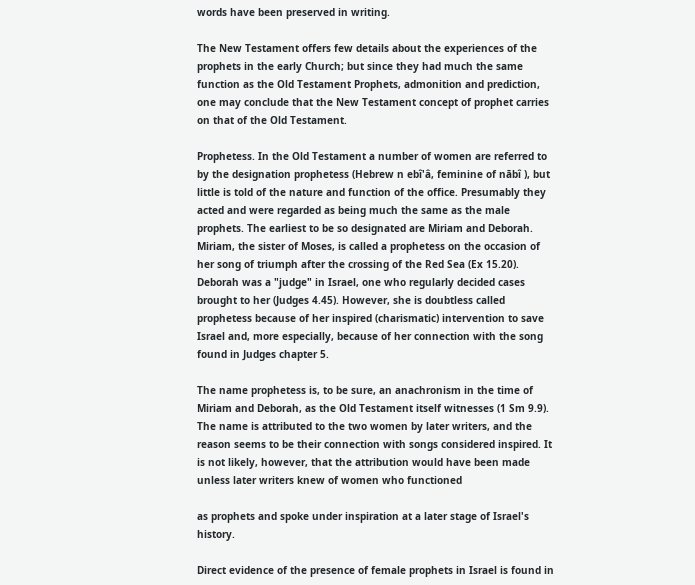words have been preserved in writing.

The New Testament offers few details about the experiences of the prophets in the early Church; but since they had much the same function as the Old Testament Prophets, admonition and prediction, one may conclude that the New Testament concept of prophet carries on that of the Old Testament.

Prophetess. In the Old Testament a number of women are referred to by the designation prophetess (Hebrew n ebî'â, feminine of nābî ), but little is told of the nature and function of the office. Presumably they acted and were regarded as being much the same as the male prophets. The earliest to be so designated are Miriam and Deborah. Miriam, the sister of Moses, is called a prophetess on the occasion of her song of triumph after the crossing of the Red Sea (Ex 15.20). Deborah was a "judge" in Israel, one who regularly decided cases brought to her (Judges 4.45). However, she is doubtless called prophetess because of her inspired (charismatic) intervention to save Israel and, more especially, because of her connection with the song found in Judges chapter 5.

The name prophetess is, to be sure, an anachronism in the time of Miriam and Deborah, as the Old Testament itself witnesses (1 Sm 9.9). The name is attributed to the two women by later writers, and the reason seems to be their connection with songs considered inspired. It is not likely, however, that the attribution would have been made unless later writers knew of women who functioned

as prophets and spoke under inspiration at a later stage of Israel's history.

Direct evidence of the presence of female prophets in Israel is found in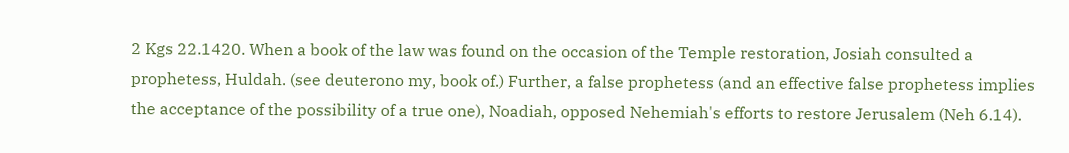2 Kgs 22.1420. When a book of the law was found on the occasion of the Temple restoration, Josiah consulted a prophetess, Huldah. (see deuterono my, book of.) Further, a false prophetess (and an effective false prophetess implies the acceptance of the possibility of a true one), Noadiah, opposed Nehemiah's efforts to restore Jerusalem (Neh 6.14).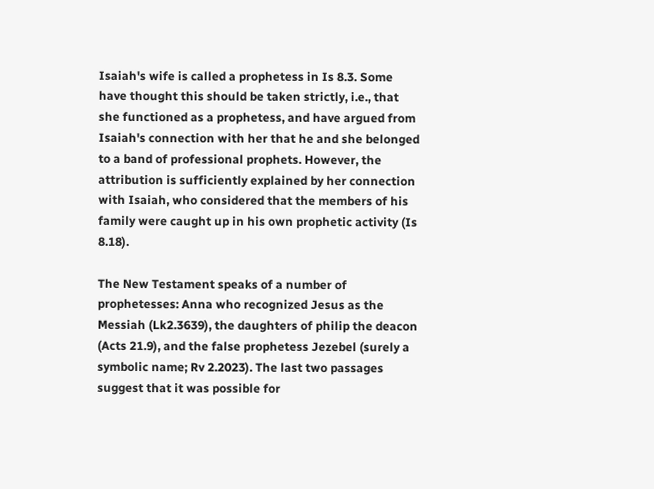Isaiah's wife is called a prophetess in Is 8.3. Some have thought this should be taken strictly, i.e., that she functioned as a prophetess, and have argued from Isaiah's connection with her that he and she belonged to a band of professional prophets. However, the attribution is sufficiently explained by her connection with Isaiah, who considered that the members of his family were caught up in his own prophetic activity (Is 8.18).

The New Testament speaks of a number of prophetesses: Anna who recognized Jesus as the Messiah (Lk2.3639), the daughters of philip the deacon (Acts 21.9), and the false prophetess Jezebel (surely a symbolic name; Rv 2.2023). The last two passages suggest that it was possible for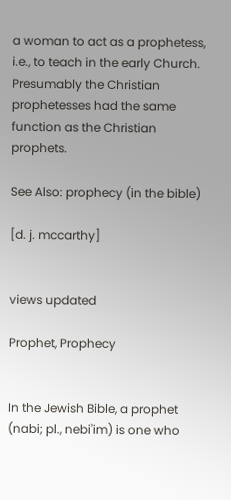a woman to act as a prophetess, i.e., to teach in the early Church. Presumably the Christian prophetesses had the same function as the Christian prophets.

See Also: prophecy (in the bible)

[d. j. mccarthy]


views updated

Prophet, Prophecy


In the Jewish Bible, a prophet (nabi; pl., nebiʾim) is one who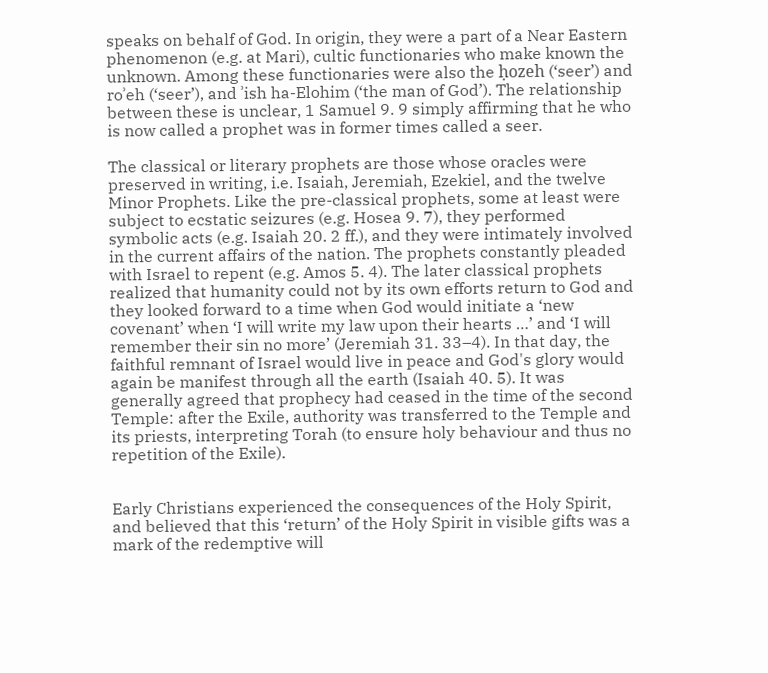speaks on behalf of God. In origin, they were a part of a Near Eastern phenomenon (e.g. at Mari), cultic functionaries who make known the unknown. Among these functionaries were also the ḥozeh (‘seer’) and roʾeh (‘seer’), and ʾish ha-Elohim (‘the man of God’). The relationship between these is unclear, 1 Samuel 9. 9 simply affirming that he who is now called a prophet was in former times called a seer.

The classical or literary prophets are those whose oracles were preserved in writing, i.e. Isaiah, Jeremiah, Ezekiel, and the twelve Minor Prophets. Like the pre-classical prophets, some at least were subject to ecstatic seizures (e.g. Hosea 9. 7), they performed symbolic acts (e.g. Isaiah 20. 2 ff.), and they were intimately involved in the current affairs of the nation. The prophets constantly pleaded with Israel to repent (e.g. Amos 5. 4). The later classical prophets realized that humanity could not by its own efforts return to God and they looked forward to a time when God would initiate a ‘new covenant’ when ‘I will write my law upon their hearts …’ and ‘I will remember their sin no more’ (Jeremiah 31. 33–4). In that day, the faithful remnant of Israel would live in peace and God's glory would again be manifest through all the earth (Isaiah 40. 5). It was generally agreed that prophecy had ceased in the time of the second Temple: after the Exile, authority was transferred to the Temple and its priests, interpreting Torah (to ensure holy behaviour and thus no repetition of the Exile).


Early Christians experienced the consequences of the Holy Spirit, and believed that this ‘return’ of the Holy Spirit in visible gifts was a mark of the redemptive will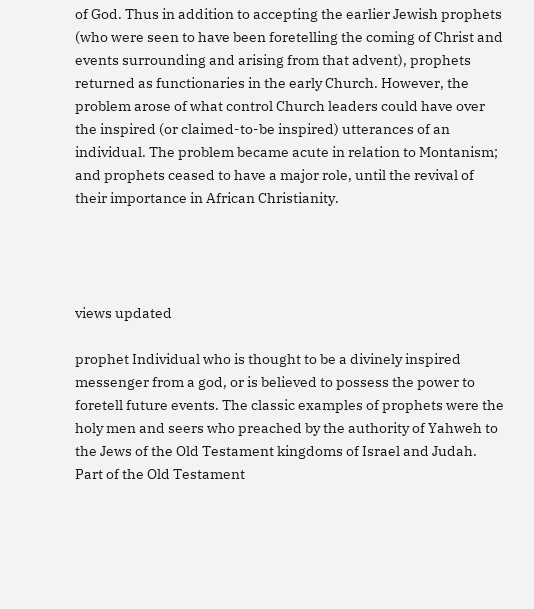of God. Thus in addition to accepting the earlier Jewish prophets (who were seen to have been foretelling the coming of Christ and events surrounding and arising from that advent), prophets returned as functionaries in the early Church. However, the problem arose of what control Church leaders could have over the inspired (or claimed-to-be inspired) utterances of an individual. The problem became acute in relation to Montanism; and prophets ceased to have a major role, until the revival of their importance in African Christianity.




views updated

prophet Individual who is thought to be a divinely inspired messenger from a god, or is believed to possess the power to foretell future events. The classic examples of prophets were the holy men and seers who preached by the authority of Yahweh to the Jews of the Old Testament kingdoms of Israel and Judah. Part of the Old Testament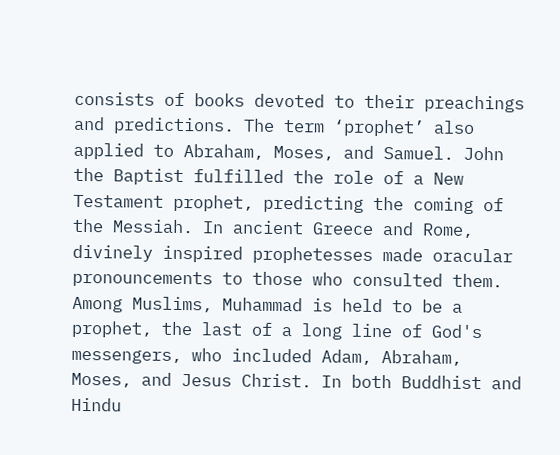consists of books devoted to their preachings and predictions. The term ‘prophet’ also applied to Abraham, Moses, and Samuel. John the Baptist fulfilled the role of a New Testament prophet, predicting the coming of the Messiah. In ancient Greece and Rome, divinely inspired prophetesses made oracular pronouncements to those who consulted them. Among Muslims, Muhammad is held to be a prophet, the last of a long line of God's messengers, who included Adam, Abraham, Moses, and Jesus Christ. In both Buddhist and Hindu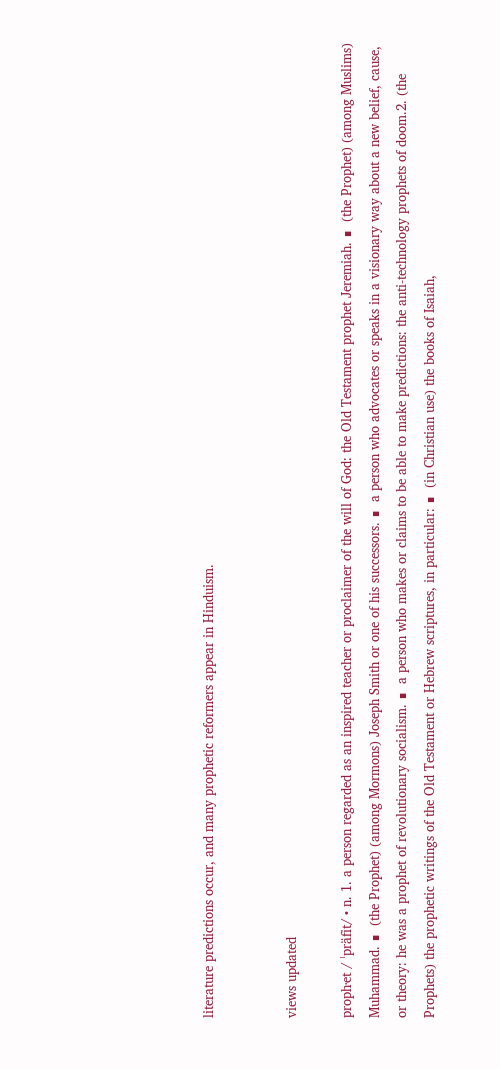literature predictions occur, and many prophetic reformers appear in Hinduism.


views updated

proph·et / ˈpräfit/ • n. 1. a person regarded as an inspired teacher or proclaimer of the will of God: the Old Testament prophet Jeremiah. ∎  (the Prophet) (among Muslims) Muhammad. ∎  (the Prophet) (among Mormons) Joseph Smith or one of his successors. ∎  a person who advocates or speaks in a visionary way about a new belief, cause, or theory: he was a prophet of revolutionary socialism. ∎  a person who makes or claims to be able to make predictions: the anti-technology prophets of doom.2. (the Prophets) the prophetic writings of the Old Testament or Hebrew scriptures, in particular: ∎  (in Christian use) the books of Isaiah,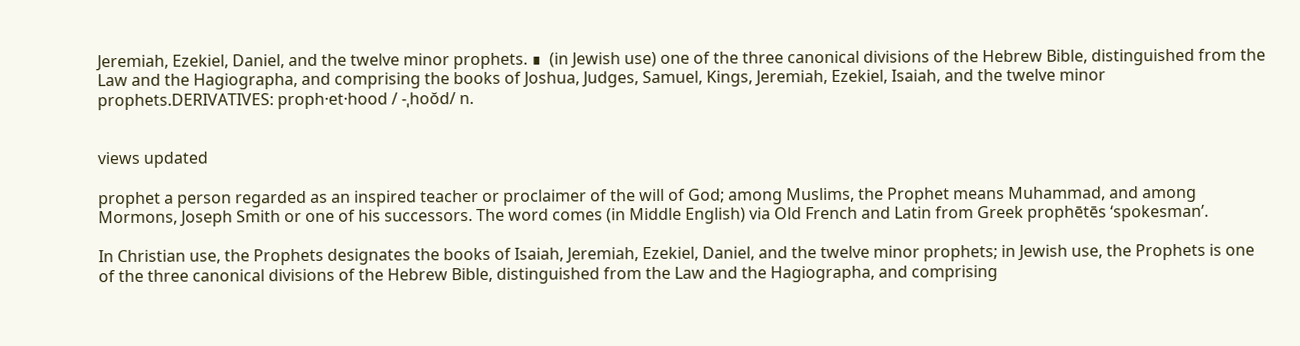Jeremiah, Ezekiel, Daniel, and the twelve minor prophets. ∎  (in Jewish use) one of the three canonical divisions of the Hebrew Bible, distinguished from the Law and the Hagiographa, and comprising the books of Joshua, Judges, Samuel, Kings, Jeremiah, Ezekiel, Isaiah, and the twelve minor prophets.DERIVATIVES: proph·et·hood / -ˌhoŏd/ n.


views updated

prophet a person regarded as an inspired teacher or proclaimer of the will of God; among Muslims, the Prophet means Muhammad, and among Mormons, Joseph Smith or one of his successors. The word comes (in Middle English) via Old French and Latin from Greek prophētēs ‘spokesman’.

In Christian use, the Prophets designates the books of Isaiah, Jeremiah, Ezekiel, Daniel, and the twelve minor prophets; in Jewish use, the Prophets is one of the three canonical divisions of the Hebrew Bible, distinguished from the Law and the Hagiographa, and comprising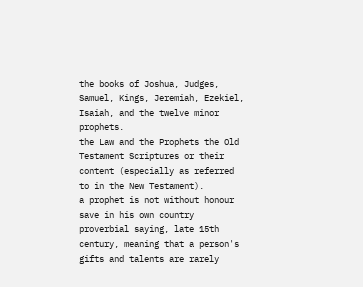the books of Joshua, Judges, Samuel, Kings, Jeremiah, Ezekiel, Isaiah, and the twelve minor prophets.
the Law and the Prophets the Old Testament Scriptures or their content (especially as referred to in the New Testament).
a prophet is not without honour save in his own country proverbial saying, late 15th century, meaning that a person's gifts and talents are rarely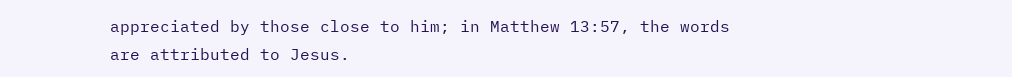appreciated by those close to him; in Matthew 13:57, the words are attributed to Jesus.